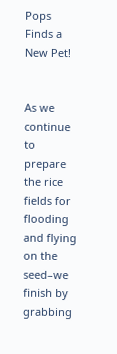Pops Finds a New Pet!


As we continue to prepare the rice fields for flooding and flying on the seed–we finish by grabbing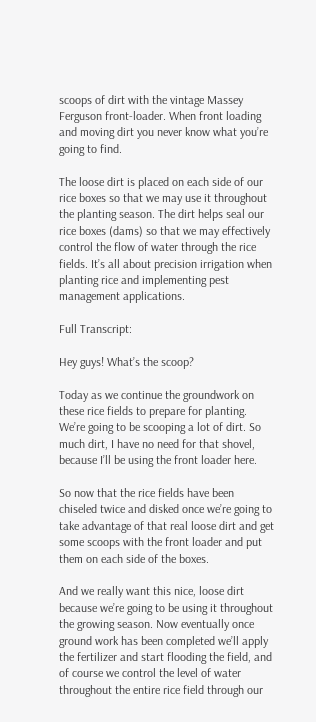scoops of dirt with the vintage Massey Ferguson front-loader. When front loading and moving dirt you never know what you’re going to find.

The loose dirt is placed on each side of our rice boxes so that we may use it throughout the planting season. The dirt helps seal our rice boxes (dams) so that we may effectively control the flow of water through the rice fields. It’s all about precision irrigation when planting rice and implementing pest management applications.

Full Transcript:

Hey guys! What’s the scoop?

Today as we continue the groundwork on these rice fields to prepare for planting. We’re going to be scooping a lot of dirt. So much dirt, I have no need for that shovel, because I’ll be using the front loader here.

So now that the rice fields have been chiseled twice and disked once we’re going to take advantage of that real loose dirt and get some scoops with the front loader and put them on each side of the boxes.

And we really want this nice, loose dirt because we’re going to be using it throughout the growing season. Now eventually once ground work has been completed we’ll apply the fertilizer and start flooding the field, and of course we control the level of water throughout the entire rice field through our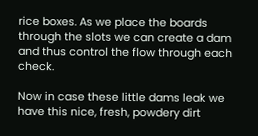rice boxes. As we place the boards through the slots we can create a dam and thus control the flow through each check.

Now in case these little dams leak we have this nice, fresh, powdery dirt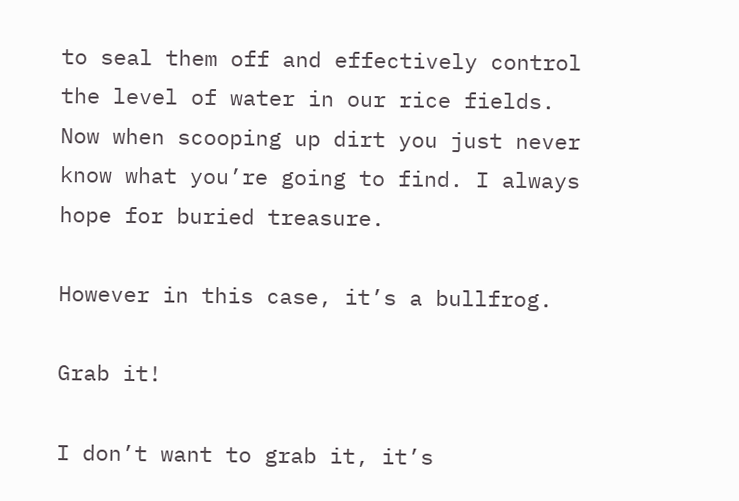to seal them off and effectively control the level of water in our rice fields. Now when scooping up dirt you just never know what you’re going to find. I always hope for buried treasure.

However in this case, it’s a bullfrog.

Grab it!

I don’t want to grab it, it’s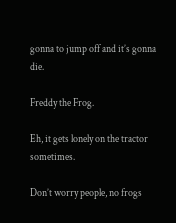gonna to jump off and it’s gonna die.

Freddy the Frog.

Eh, it gets lonely on the tractor sometimes.

Don’t worry people, no frogs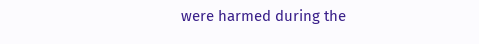were harmed during the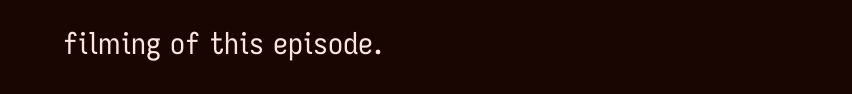filming of this episode.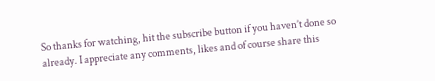So thanks for watching, hit the subscribe button if you haven’t done so already. I appreciate any comments, likes and of course share this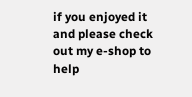if you enjoyed it and please check out my e-shop to help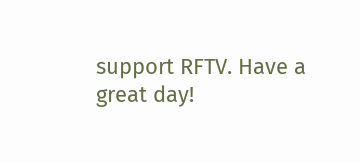support RFTV. Have a great day!